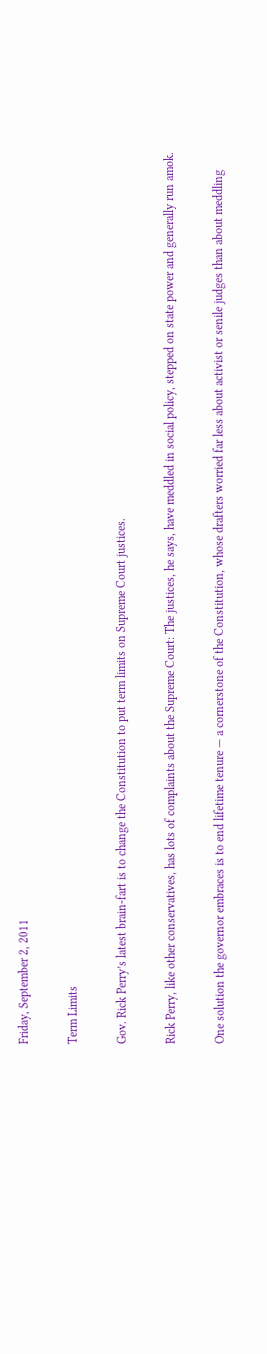Friday, September 2, 2011

Term Limits

Gov. Rick Perry’s latest brain-fart is to change the Constitution to put term limits on Supreme Court justices.

Rick Perry, like other conservatives, has lots of complaints about the Supreme Court: The justices, he says, have meddled in social policy, stepped on state power and generally run amok.

One solution the governor embraces is to end lifetime tenure — a cornerstone of the Constitution, whose drafters worried far less about activist or senile judges than about meddling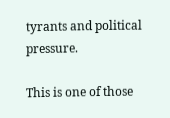tyrants and political pressure.

This is one of those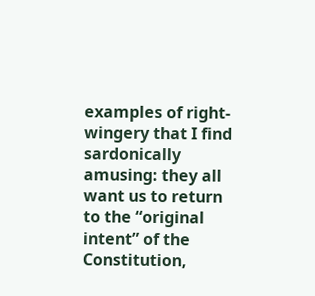examples of right-wingery that I find sardonically amusing: they all want us to return to the “original intent” of the Constitution,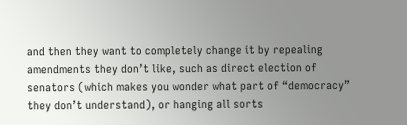and then they want to completely change it by repealing amendments they don’t like, such as direct election of senators (which makes you wonder what part of “democracy” they don’t understand), or hanging all sorts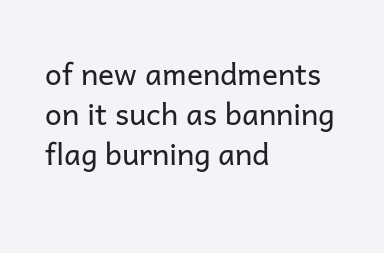of new amendments on it such as banning flag burning and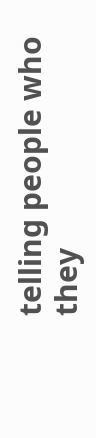telling people who they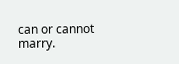can or cannot marry.